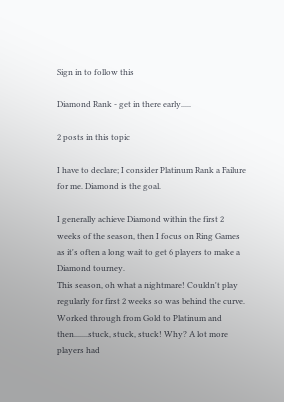Sign in to follow this

Diamond Rank - get in there early.....

2 posts in this topic

I have to declare; I consider Platinum Rank a Failure for me. Diamond is the goal.

I generally achieve Diamond within the first 2 weeks of the season, then I focus on Ring Games as it's often a long wait to get 6 players to make a Diamond tourney.
This season, oh what a nightmare! Couldn't play regularly for first 2 weeks so was behind the curve. Worked through from Gold to Platinum and then.......stuck, stuck, stuck! Why? A lot more players had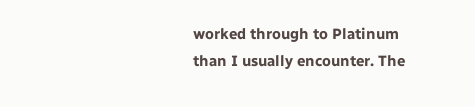worked through to Platinum than I usually encounter. The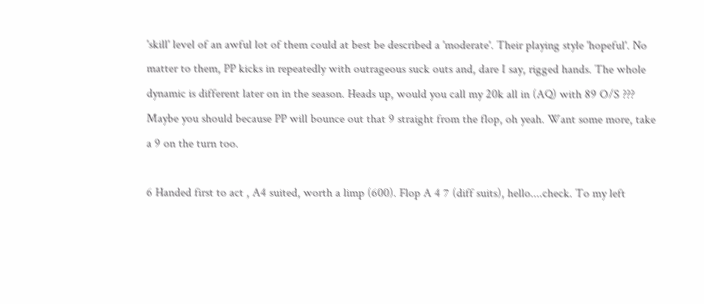'skill' level of an awful lot of them could at best be described a 'moderate'. Their playing style 'hopeful'. No matter to them, PP kicks in repeatedly with outrageous suck outs and, dare I say, rigged hands. The whole dynamic is different later on in the season. Heads up, would you call my 20k all in (AQ) with 89 O/S ??? Maybe you should because PP will bounce out that 9 straight from the flop, oh yeah. Want some more, take a 9 on the turn too.

6 Handed first to act , A4 suited, worth a limp (600). Flop A 4 7 (diff suits), hello....check. To my left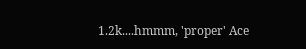1.2k....hmmm, 'proper' Ace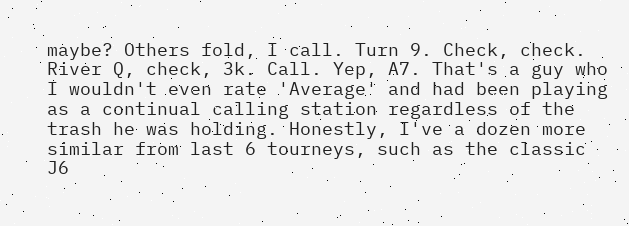maybe? Others fold, I call. Turn 9. Check, check. River Q, check, 3k. Call. Yep, A7. That's a guy who I wouldn't even rate 'Average' and had been playing as a continual calling station regardless of the trash he was holding. Honestly, I've a dozen more similar from last 6 tourneys, such as the classic J6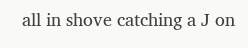all in shove catching a J on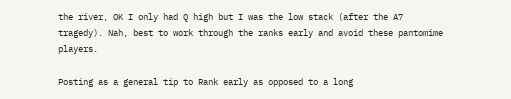the river, OK I only had Q high but I was the low stack (after the A7 tragedy). Nah, best to work through the ranks early and avoid these pantomime players.

Posting as a general tip to Rank early as opposed to a long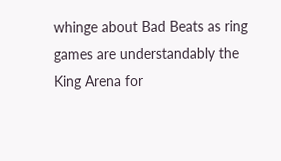whinge about Bad Beats as ring games are understandably the King Arena for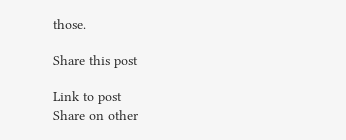those.

Share this post

Link to post
Share on other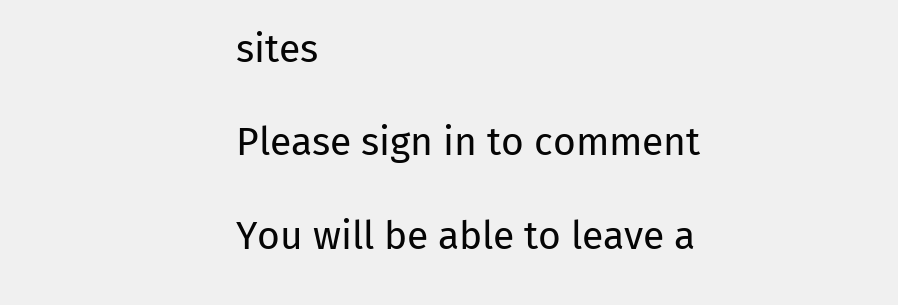sites

Please sign in to comment

You will be able to leave a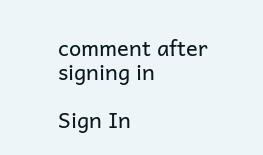comment after signing in

Sign In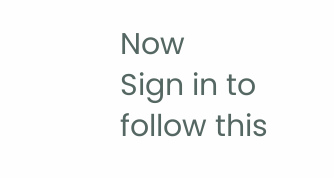Now
Sign in to follow this